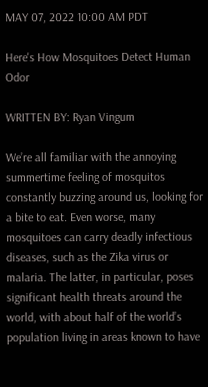MAY 07, 2022 10:00 AM PDT

Here's How Mosquitoes Detect Human Odor

WRITTEN BY: Ryan Vingum

We’re all familiar with the annoying summertime feeling of mosquitos constantly buzzing around us, looking for a bite to eat. Even worse, many mosquitoes can carry deadly infectious diseases, such as the Zika virus or malaria. The latter, in particular, poses significant health threats around the world, with about half of the world’s population living in areas known to have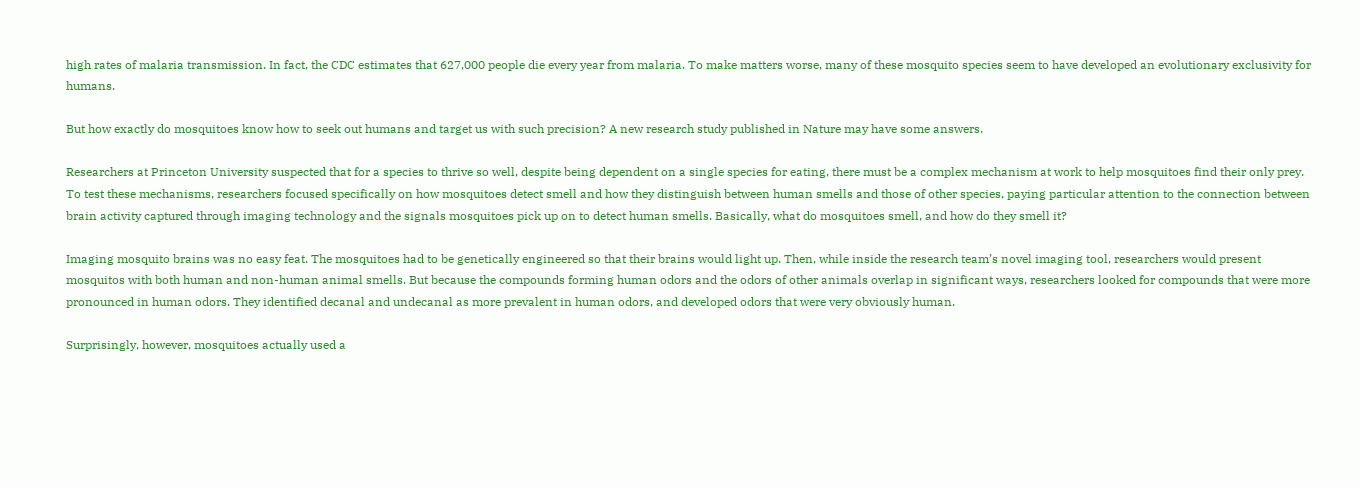high rates of malaria transmission. In fact, the CDC estimates that 627,000 people die every year from malaria. To make matters worse, many of these mosquito species seem to have developed an evolutionary exclusivity for humans.

But how exactly do mosquitoes know how to seek out humans and target us with such precision? A new research study published in Nature may have some answers.

Researchers at Princeton University suspected that for a species to thrive so well, despite being dependent on a single species for eating, there must be a complex mechanism at work to help mosquitoes find their only prey. To test these mechanisms, researchers focused specifically on how mosquitoes detect smell and how they distinguish between human smells and those of other species, paying particular attention to the connection between brain activity captured through imaging technology and the signals mosquitoes pick up on to detect human smells. Basically, what do mosquitoes smell, and how do they smell it?

Imaging mosquito brains was no easy feat. The mosquitoes had to be genetically engineered so that their brains would light up. Then, while inside the research team’s novel imaging tool, researchers would present mosquitos with both human and non-human animal smells. But because the compounds forming human odors and the odors of other animals overlap in significant ways, researchers looked for compounds that were more pronounced in human odors. They identified decanal and undecanal as more prevalent in human odors, and developed odors that were very obviously human.

Surprisingly, however, mosquitoes actually used a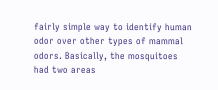fairly simple way to identify human odor over other types of mammal odors. Basically, the mosquitoes had two areas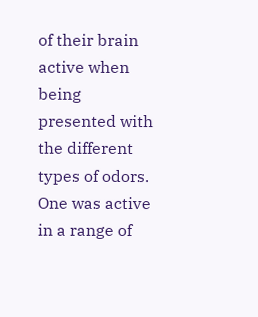of their brain active when being presented with the different types of odors. One was active in a range of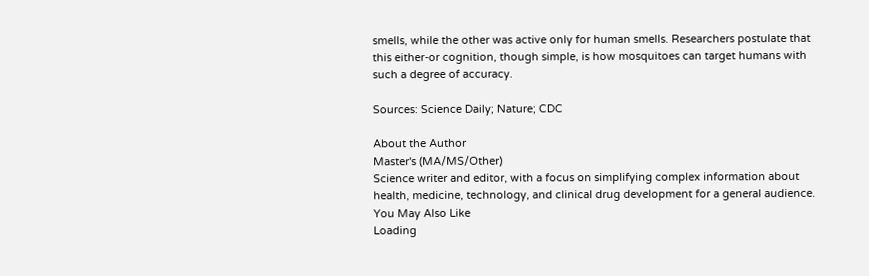smells, while the other was active only for human smells. Researchers postulate that this either-or cognition, though simple, is how mosquitoes can target humans with such a degree of accuracy.

Sources: Science Daily; Nature; CDC

About the Author
Master's (MA/MS/Other)
Science writer and editor, with a focus on simplifying complex information about health, medicine, technology, and clinical drug development for a general audience.
You May Also Like
Loading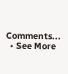Comments...
  • See More